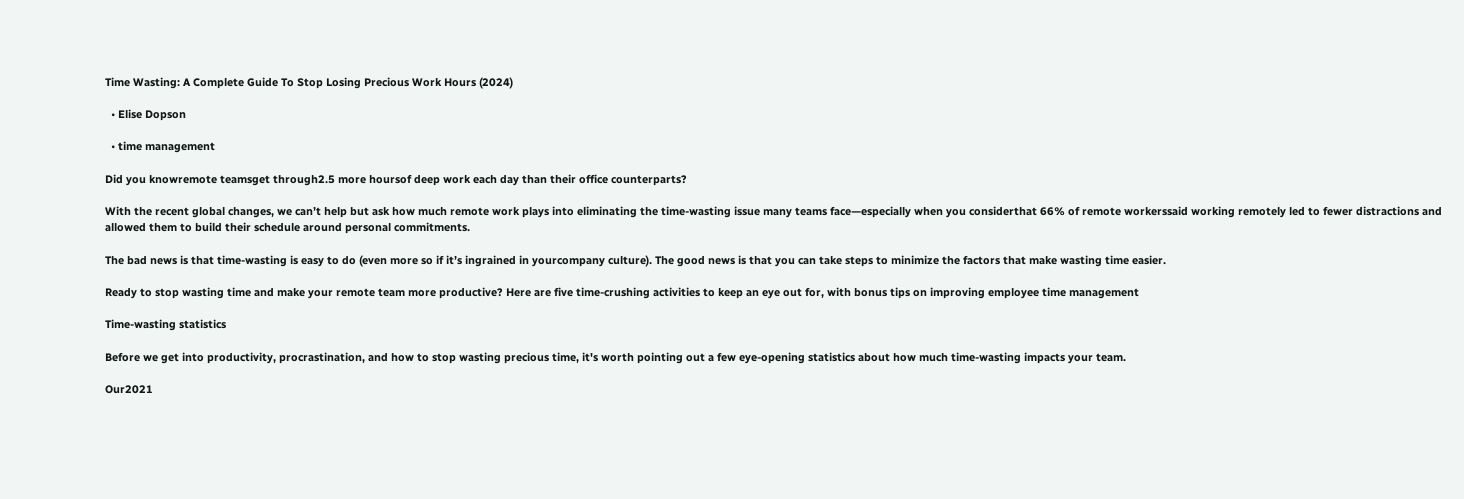Time Wasting: A Complete Guide To Stop Losing Precious Work Hours (2024)

  • Elise Dopson

  • time management

Did you knowremote teamsget through2.5 more hoursof deep work each day than their office counterparts?

With the recent global changes, we can’t help but ask how much remote work plays into eliminating the time-wasting issue many teams face—especially when you considerthat 66% of remote workerssaid working remotely led to fewer distractions and allowed them to build their schedule around personal commitments.

The bad news is that time-wasting is easy to do (even more so if it’s ingrained in yourcompany culture). The good news is that you can take steps to minimize the factors that make wasting time easier.

Ready to stop wasting time and make your remote team more productive? Here are five time-crushing activities to keep an eye out for, with bonus tips on improving employee time management

Time-wasting statistics

Before we get into productivity, procrastination, and how to stop wasting precious time, it's worth pointing out a few eye-opening statistics about how much time-wasting impacts your team.

Our2021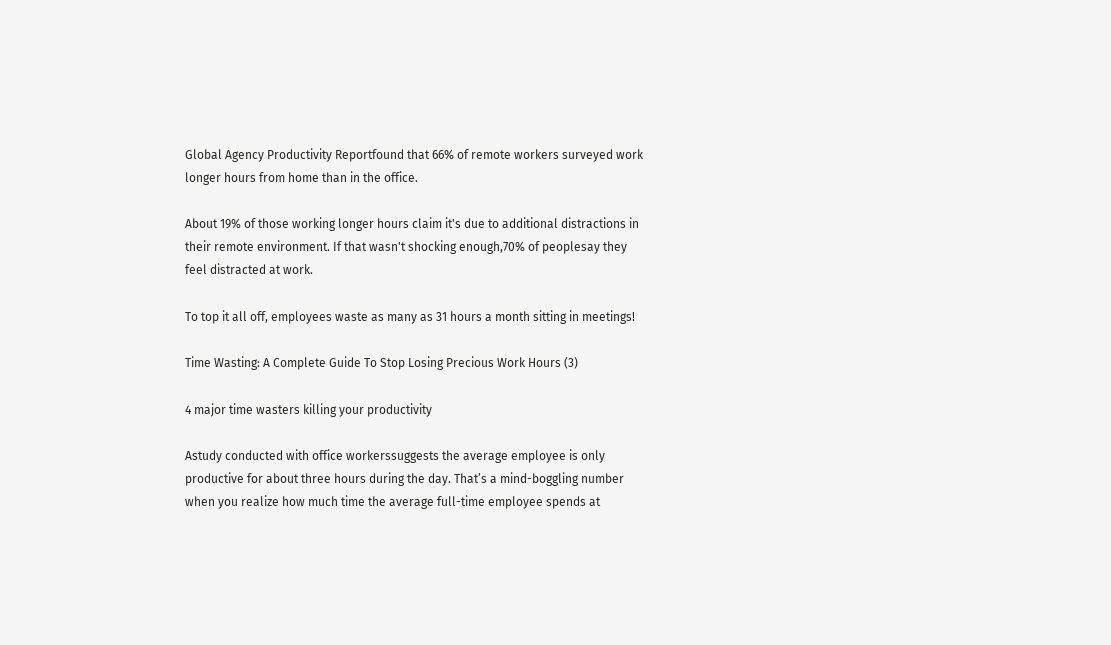Global Agency Productivity Reportfound that 66% of remote workers surveyed work longer hours from home than in the office.

About 19% of those working longer hours claim it's due to additional distractions in their remote environment. If that wasn't shocking enough,70% of peoplesay they feel distracted at work.

To top it all off, employees waste as many as 31 hours a month sitting in meetings!

Time Wasting: A Complete Guide To Stop Losing Precious Work Hours (3)

4 major time wasters killing your productivity

Astudy conducted with office workerssuggests the average employee is only productive for about three hours during the day. That’s a mind-boggling number when you realize how much time the average full-time employee spends at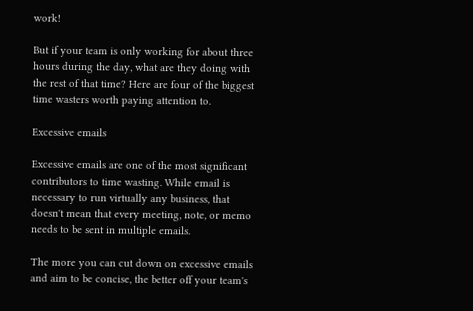work!

But if your team is only working for about three hours during the day, what are they doing with the rest of that time? Here are four of the biggest time wasters worth paying attention to.

Excessive emails

Excessive emails are one of the most significant contributors to time wasting. While email is necessary to run virtually any business, that doesn't mean that every meeting, note, or memo needs to be sent in multiple emails.

The more you can cut down on excessive emails and aim to be concise, the better off your team's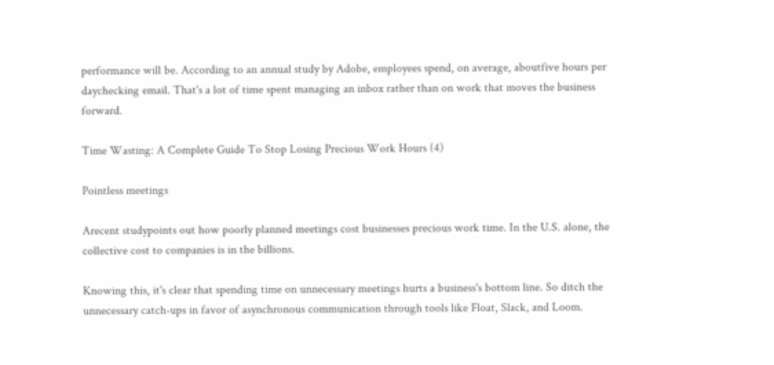performance will be. According to an annual study by Adobe, employees spend, on average, aboutfive hours per daychecking email. That's a lot of time spent managing an inbox rather than on work that moves the business forward.

Time Wasting: A Complete Guide To Stop Losing Precious Work Hours (4)

Pointless meetings

Arecent studypoints out how poorly planned meetings cost businesses precious work time. In the U.S. alone, the collective cost to companies is in the billions.

Knowing this, it's clear that spending time on unnecessary meetings hurts a business's bottom line. So ditch the unnecessary catch-ups in favor of asynchronous communication through tools like Float, Slack, and Loom.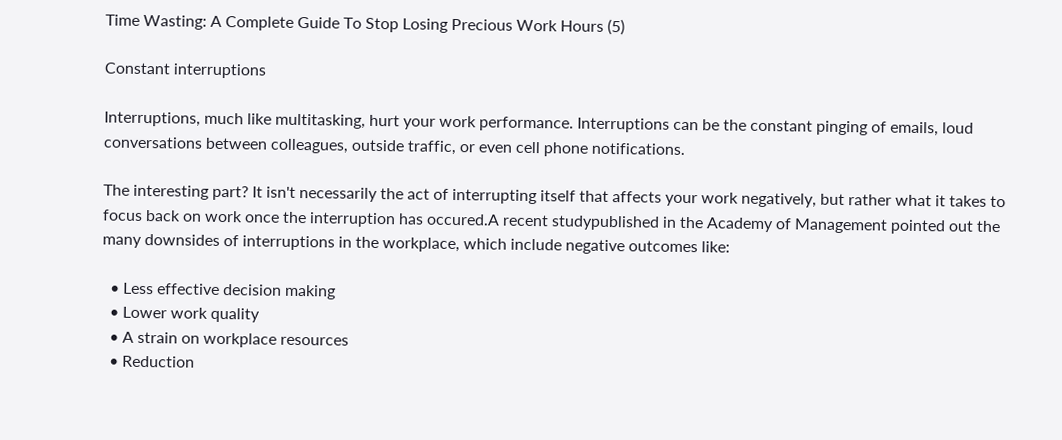Time Wasting: A Complete Guide To Stop Losing Precious Work Hours (5)

Constant interruptions

Interruptions, much like multitasking, hurt your work performance. Interruptions can be the constant pinging of emails, loud conversations between colleagues, outside traffic, or even cell phone notifications.

The interesting part? It isn't necessarily the act of interrupting itself that affects your work negatively, but rather what it takes to focus back on work once the interruption has occured.A recent studypublished in the Academy of Management pointed out the many downsides of interruptions in the workplace, which include negative outcomes like:

  • Less effective decision making
  • Lower work quality
  • A strain on workplace resources
  • Reduction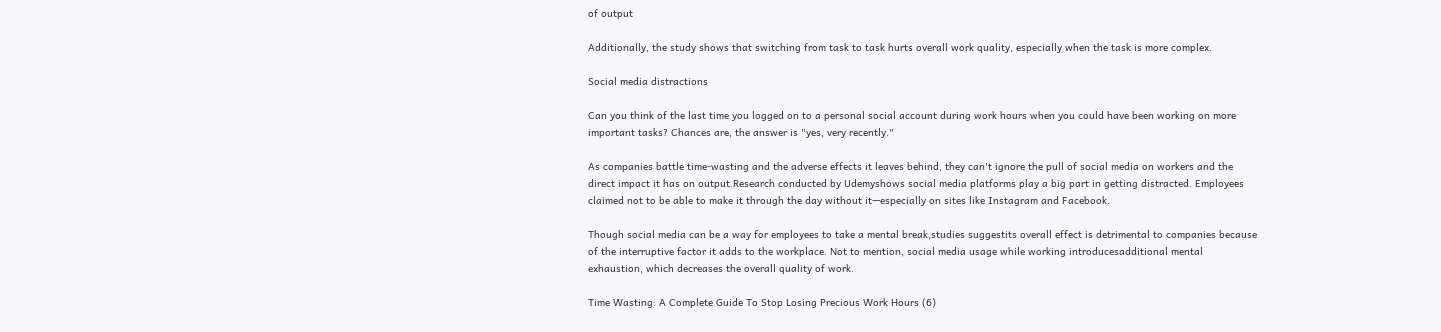of output

Additionally, the study shows that switching from task to task hurts overall work quality, especially when the task is more complex.

Social media distractions

Can you think of the last time you logged on to a personal social account during work hours when you could have been working on more important tasks? Chances are, the answer is "yes, very recently."

As companies battle time-wasting and the adverse effects it leaves behind, they can't ignore the pull of social media on workers and the direct impact it has on output.Research conducted by Udemyshows social media platforms play a big part in getting distracted. Employees claimed not to be able to make it through the day without it—especially on sites like Instagram and Facebook.

Though social media can be a way for employees to take a mental break,studies suggestits overall effect is detrimental to companies because of the interruptive factor it adds to the workplace. Not to mention, social media usage while working introducesadditional mental exhaustion, which decreases the overall quality of work.

Time Wasting: A Complete Guide To Stop Losing Precious Work Hours (6)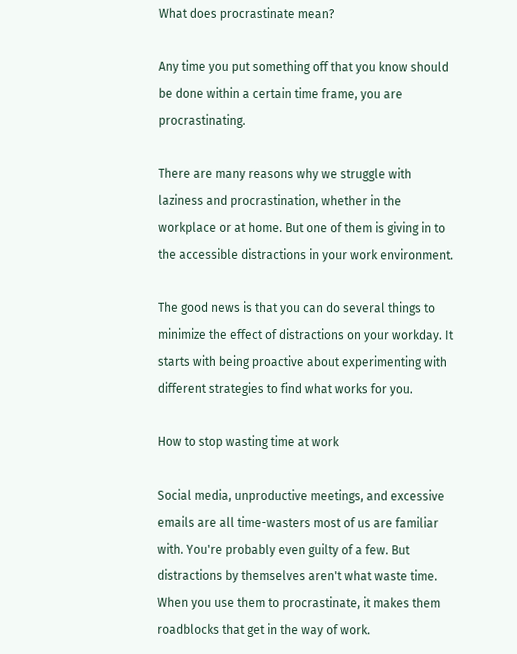What does procrastinate mean?

Any time you put something off that you know should be done within a certain time frame, you are procrastinating.

There are many reasons why we struggle with laziness and procrastination, whether in the workplace or at home. But one of them is giving in to the accessible distractions in your work environment.

The good news is that you can do several things to minimize the effect of distractions on your workday. It starts with being proactive about experimenting with different strategies to find what works for you.

How to stop wasting time at work

Social media, unproductive meetings, and excessive emails are all time-wasters most of us are familiar with. You're probably even guilty of a few. But distractions by themselves aren't what waste time. When you use them to procrastinate, it makes them roadblocks that get in the way of work.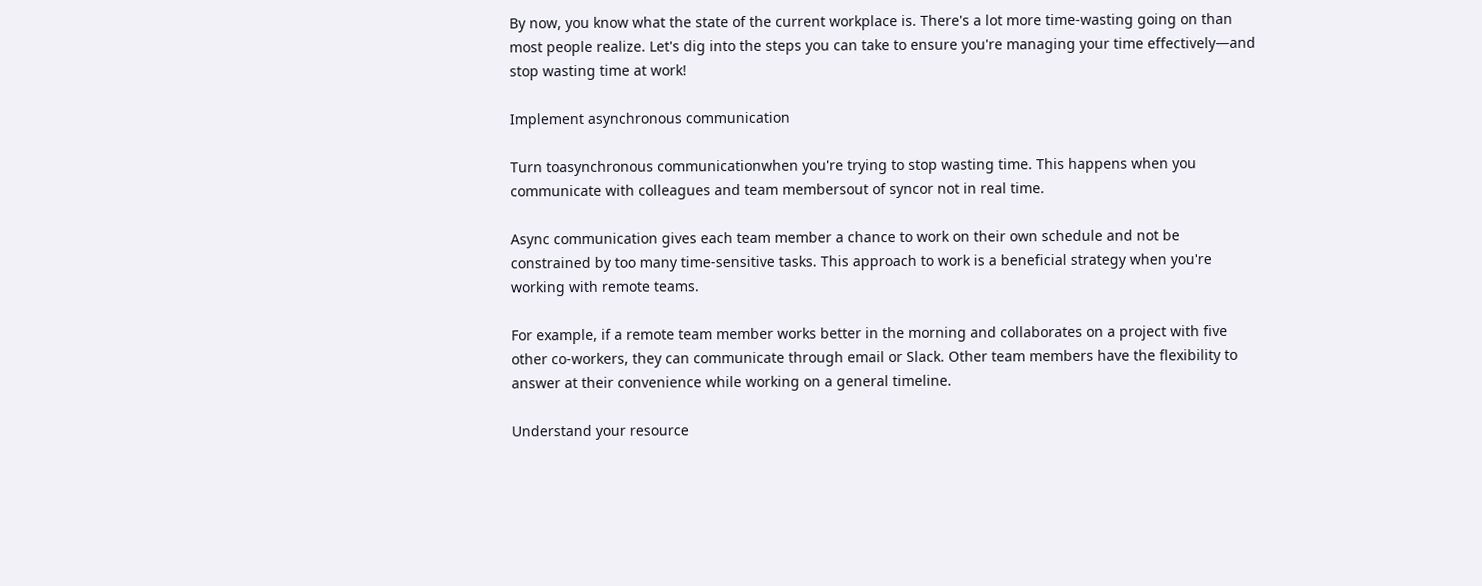By now, you know what the state of the current workplace is. There's a lot more time-wasting going on than most people realize. Let's dig into the steps you can take to ensure you're managing your time effectively—and stop wasting time at work!

Implement asynchronous communication

Turn toasynchronous communicationwhen you're trying to stop wasting time. This happens when you communicate with colleagues and team membersout of syncor not in real time.

Async communication gives each team member a chance to work on their own schedule and not be constrained by too many time-sensitive tasks. This approach to work is a beneficial strategy when you're working with remote teams.

For example, if a remote team member works better in the morning and collaborates on a project with five other co-workers, they can communicate through email or Slack. Other team members have the flexibility to answer at their convenience while working on a general timeline.

Understand your resource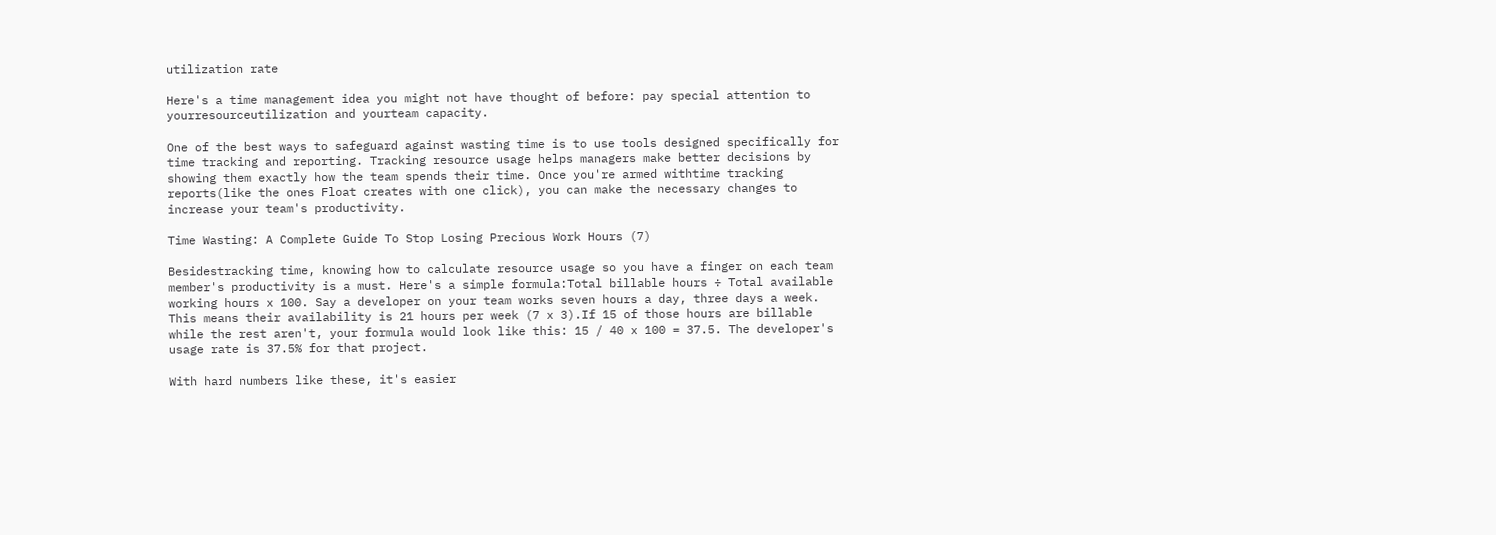utilization rate

Here's a time management idea you might not have thought of before: pay special attention to yourresourceutilization and yourteam capacity.

One of the best ways to safeguard against wasting time is to use tools designed specifically for time tracking and reporting. Tracking resource usage helps managers make better decisions by showing them exactly how the team spends their time. Once you're armed withtime tracking reports(like the ones Float creates with one click), you can make the necessary changes to increase your team's productivity.

Time Wasting: A Complete Guide To Stop Losing Precious Work Hours (7)

Besidestracking time, knowing how to calculate resource usage so you have a finger on each team member's productivity is a must. Here's a simple formula:Total billable hours ÷ Total available working hours x 100. Say a developer on your team works seven hours a day, three days a week. This means their availability is 21 hours per week (7 x 3).If 15 of those hours are billable while the rest aren't, your formula would look like this: 15 / 40 x 100 = 37.5. The developer's usage rate is 37.5% for that project.

With hard numbers like these, it's easier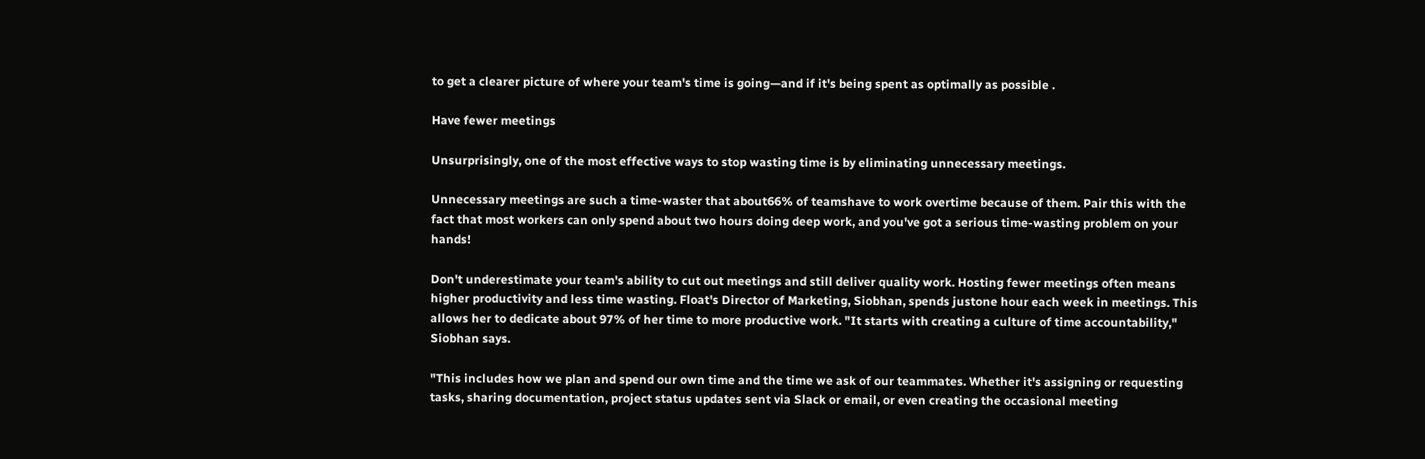to get a clearer picture of where your team's time is going—and if it's being spent as optimally as possible .

Have fewer meetings

Unsurprisingly, one of the most effective ways to stop wasting time is by eliminating unnecessary meetings.

Unnecessary meetings are such a time-waster that about66% of teamshave to work overtime because of them. Pair this with the fact that most workers can only spend about two hours doing deep work, and you've got a serious time-wasting problem on your hands!

Don't underestimate your team's ability to cut out meetings and still deliver quality work. Hosting fewer meetings often means higher productivity and less time wasting. Float's Director of Marketing, Siobhan, spends justone hour each week in meetings. This allows her to dedicate about 97% of her time to more productive work. "It starts with creating a culture of time accountability," Siobhan says.

"This includes how we plan and spend our own time and the time we ask of our teammates. Whether it's assigning or requesting tasks, sharing documentation, project status updates sent via Slack or email, or even creating the occasional meeting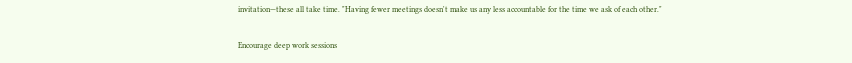invitation—these all take time. "Having fewer meetings doesn't make us any less accountable for the time we ask of each other."

Encourage deep work sessions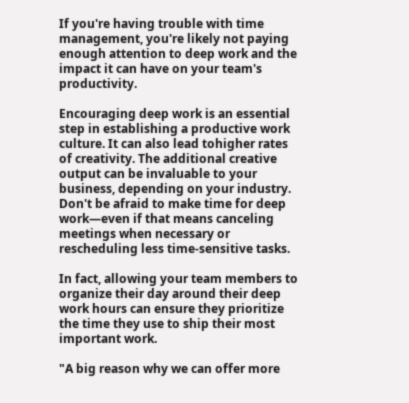If you're having trouble with time management, you're likely not paying enough attention to deep work and the impact it can have on your team's productivity.

Encouraging deep work is an essential step in establishing a productive work culture. It can also lead tohigher rates of creativity. The additional creative output can be invaluable to your business, depending on your industry. Don't be afraid to make time for deep work—even if that means canceling meetings when necessary or rescheduling less time-sensitive tasks.

In fact, allowing your team members to organize their day around their deep work hours can ensure they prioritize the time they use to ship their most important work.

"A big reason why we can offer more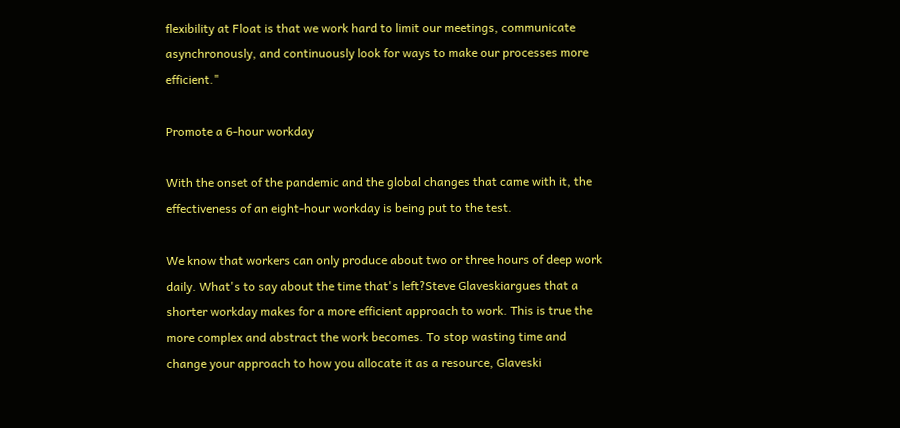flexibility at Float is that we work hard to limit our meetings, communicate asynchronously, and continuously look for ways to make our processes more efficient."

Promote a 6-hour workday

With the onset of the pandemic and the global changes that came with it, the effectiveness of an eight-hour workday is being put to the test.

We know that workers can only produce about two or three hours of deep work daily. What's to say about the time that's left?Steve Glaveskiargues that a shorter workday makes for a more efficient approach to work. This is true the more complex and abstract the work becomes. To stop wasting time and change your approach to how you allocate it as a resource, Glaveski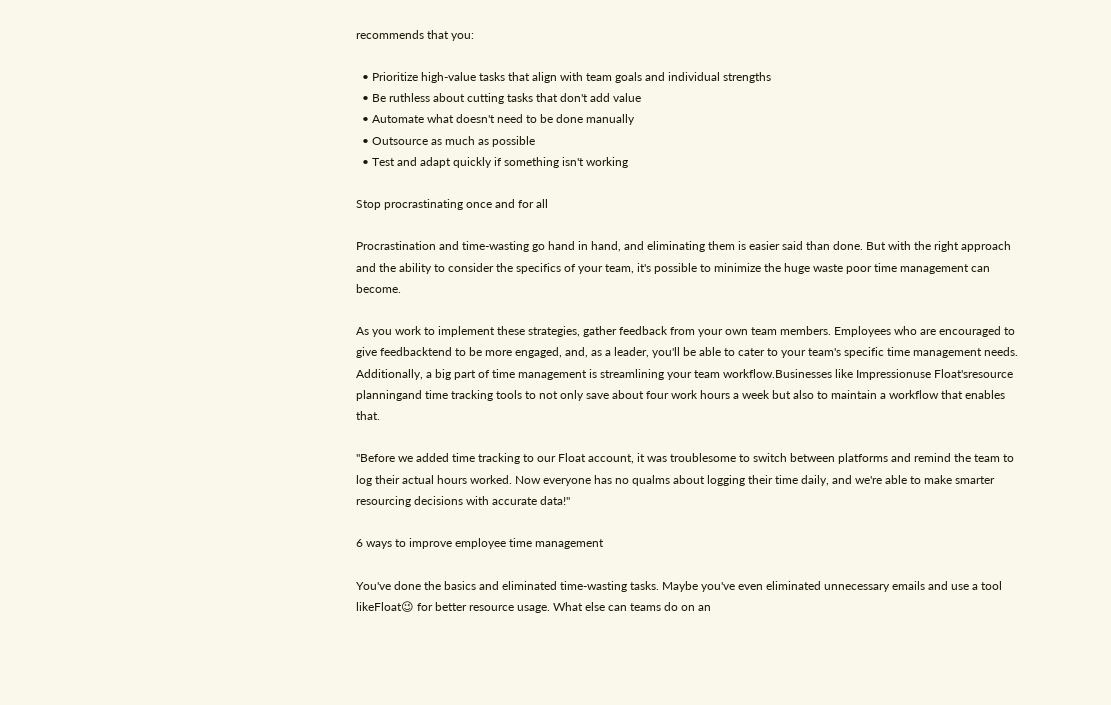recommends that you:

  • Prioritize high-value tasks that align with team goals and individual strengths
  • Be ruthless about cutting tasks that don't add value
  • Automate what doesn't need to be done manually
  • Outsource as much as possible
  • Test and adapt quickly if something isn't working

Stop procrastinating once and for all

Procrastination and time-wasting go hand in hand, and eliminating them is easier said than done. But with the right approach and the ability to consider the specifics of your team, it's possible to minimize the huge waste poor time management can become.

As you work to implement these strategies, gather feedback from your own team members. Employees who are encouraged to give feedbacktend to be more engaged, and, as a leader, you'll be able to cater to your team's specific time management needs. Additionally, a big part of time management is streamlining your team workflow.Businesses like Impressionuse Float'sresource planningand time tracking tools to not only save about four work hours a week but also to maintain a workflow that enables that.

"Before we added time tracking to our Float account, it was troublesome to switch between platforms and remind the team to log their actual hours worked. Now everyone has no qualms about logging their time daily, and we're able to make smarter resourcing decisions with accurate data!"

6 ways to improve employee time management

You've done the basics and eliminated time-wasting tasks. Maybe you've even eliminated unnecessary emails and use a tool likeFloat😉 for better resource usage. What else can teams do on an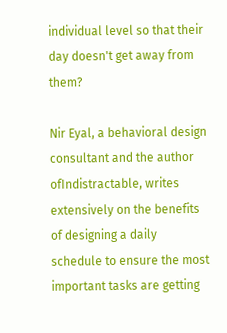individual level so that their day doesn't get away from them?

Nir Eyal, a behavioral design consultant and the author ofIndistractable, writes extensively on the benefits of designing a daily schedule to ensure the most important tasks are getting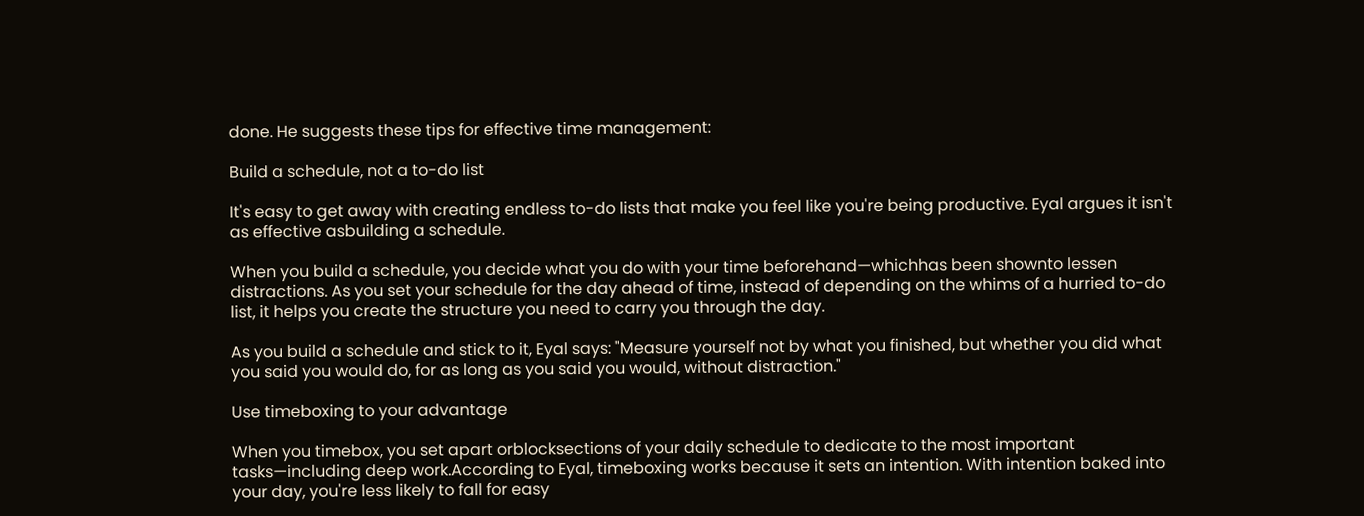done. He suggests these tips for effective time management:

Build a schedule, not a to-do list

It's easy to get away with creating endless to-do lists that make you feel like you're being productive. Eyal argues it isn't as effective asbuilding a schedule.

When you build a schedule, you decide what you do with your time beforehand—whichhas been shownto lessen distractions. As you set your schedule for the day ahead of time, instead of depending on the whims of a hurried to-do list, it helps you create the structure you need to carry you through the day.

As you build a schedule and stick to it, Eyal says: "Measure yourself not by what you finished, but whether you did what you said you would do, for as long as you said you would, without distraction."

Use timeboxing to your advantage

When you timebox, you set apart orblocksections of your daily schedule to dedicate to the most important tasks—including deep work.According to Eyal, timeboxing works because it sets an intention. With intention baked into your day, you're less likely to fall for easy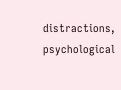distractions, psychological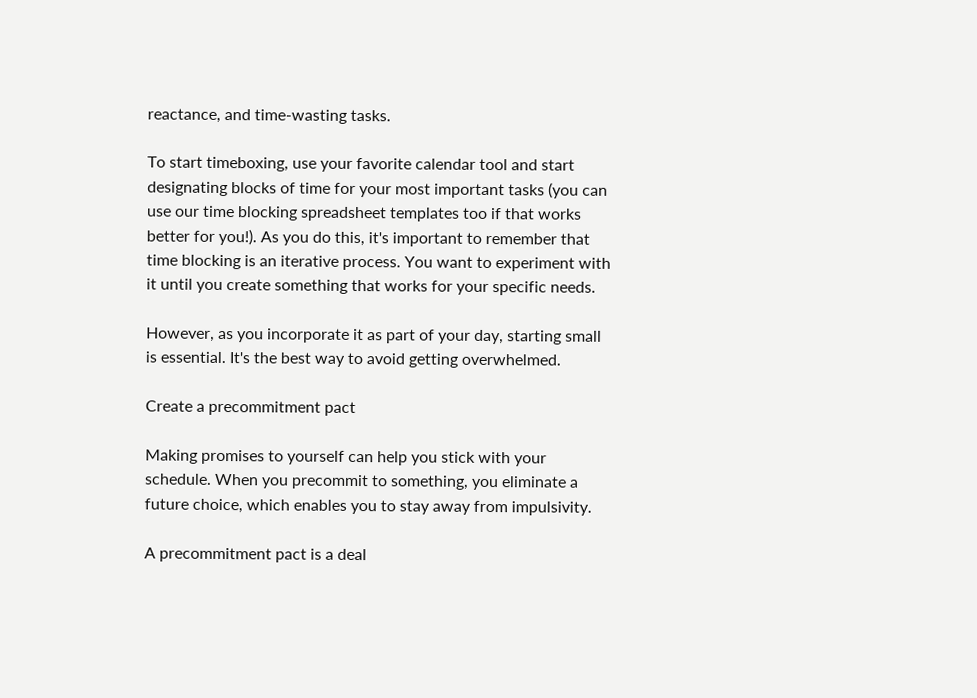reactance, and time-wasting tasks.

To start timeboxing, use your favorite calendar tool and start designating blocks of time for your most important tasks (you can use our time blocking spreadsheet templates too if that works better for you!). As you do this, it's important to remember that time blocking is an iterative process. You want to experiment with it until you create something that works for your specific needs.

However, as you incorporate it as part of your day, starting small is essential. It's the best way to avoid getting overwhelmed.

Create a precommitment pact

Making promises to yourself can help you stick with your schedule. When you precommit to something, you eliminate a future choice, which enables you to stay away from impulsivity.

A precommitment pact is a deal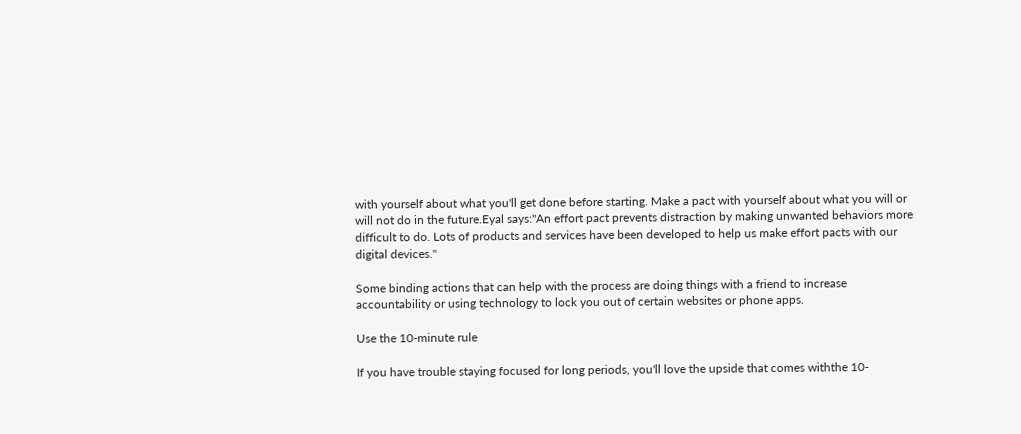with yourself about what you'll get done before starting. Make a pact with yourself about what you will or will not do in the future.Eyal says:"An effort pact prevents distraction by making unwanted behaviors more difficult to do. Lots of products and services have been developed to help us make effort pacts with our digital devices."

Some binding actions that can help with the process are doing things with a friend to increase accountability or using technology to lock you out of certain websites or phone apps.

Use the 10-minute rule

If you have trouble staying focused for long periods, you'll love the upside that comes withthe 10-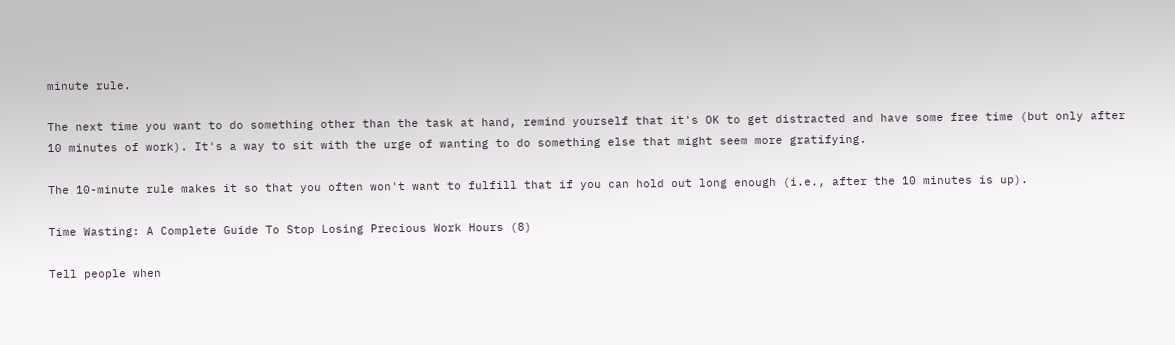minute rule.

The next time you want to do something other than the task at hand, remind yourself that it's OK to get distracted and have some free time (but only after 10 minutes of work). It's a way to sit with the urge of wanting to do something else that might seem more gratifying.

The 10-minute rule makes it so that you often won't want to fulfill that if you can hold out long enough (i.e., after the 10 minutes is up).

Time Wasting: A Complete Guide To Stop Losing Precious Work Hours (8)

Tell people when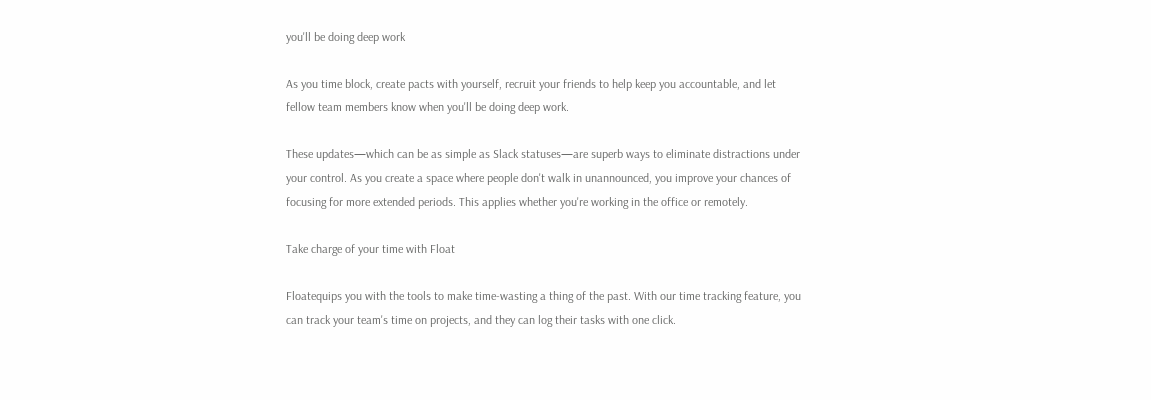you'll be doing deep work

As you time block, create pacts with yourself, recruit your friends to help keep you accountable, and let fellow team members know when you'll be doing deep work.

These updates—which can be as simple as Slack statuses—are superb ways to eliminate distractions under your control. As you create a space where people don't walk in unannounced, you improve your chances of focusing for more extended periods. This applies whether you're working in the office or remotely.

Take charge of your time with Float

Floatequips you with the tools to make time-wasting a thing of the past. With our time tracking feature, you can track your team's time on projects, and they can log their tasks with one click.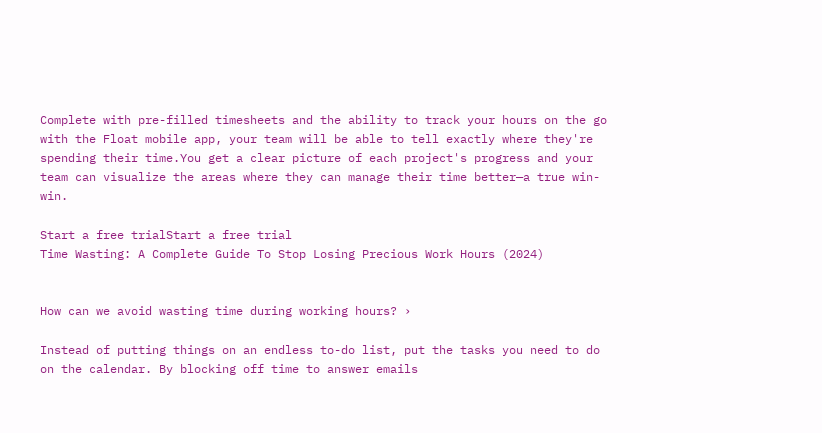Complete with pre-filled timesheets and the ability to track your hours on the go with the Float mobile app, your team will be able to tell exactly where they're spending their time.You get a clear picture of each project's progress and your team can visualize the areas where they can manage their time better—a true win-win.

Start a free trialStart a free trial
Time Wasting: A Complete Guide To Stop Losing Precious Work Hours (2024)


How can we avoid wasting time during working hours? ›

Instead of putting things on an endless to-do list, put the tasks you need to do on the calendar. By blocking off time to answer emails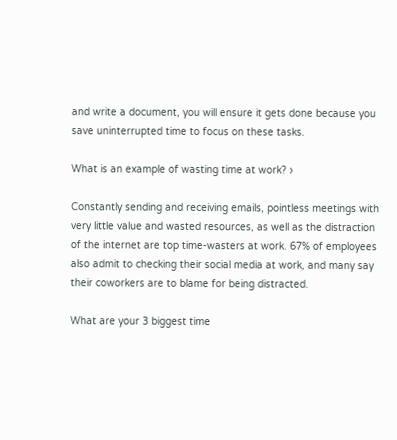and write a document, you will ensure it gets done because you save uninterrupted time to focus on these tasks.

What is an example of wasting time at work? ›

Constantly sending and receiving emails, pointless meetings with very little value and wasted resources, as well as the distraction of the internet are top time-wasters at work. 67% of employees also admit to checking their social media at work, and many say their coworkers are to blame for being distracted.

What are your 3 biggest time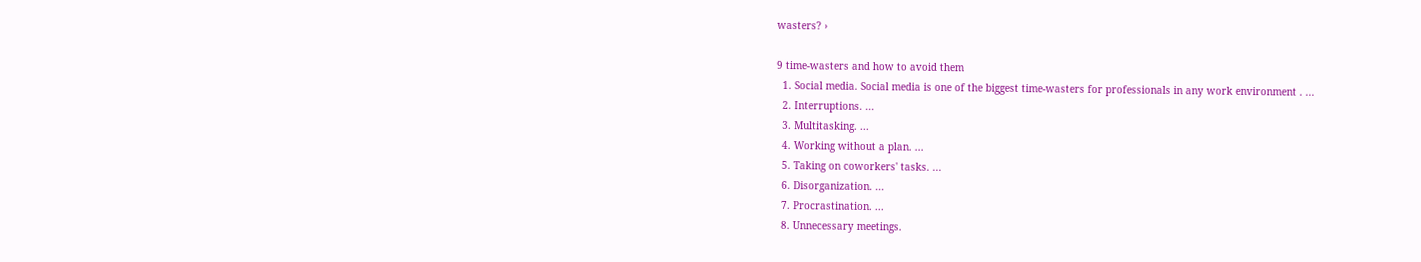wasters? ›

9 time-wasters and how to avoid them
  1. Social media. Social media is one of the biggest time-wasters for professionals in any work environment . ...
  2. Interruptions. ...
  3. Multitasking. ...
  4. Working without a plan. ...
  5. Taking on coworkers' tasks. ...
  6. Disorganization. ...
  7. Procrastination. ...
  8. Unnecessary meetings.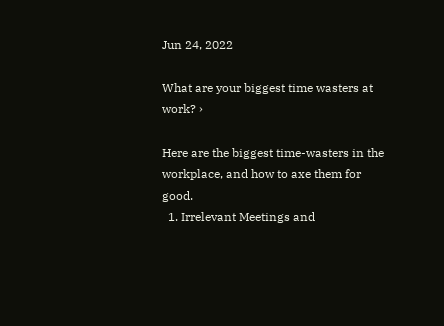Jun 24, 2022

What are your biggest time wasters at work? ›

Here are the biggest time-wasters in the workplace, and how to axe them for good.
  1. Irrelevant Meetings and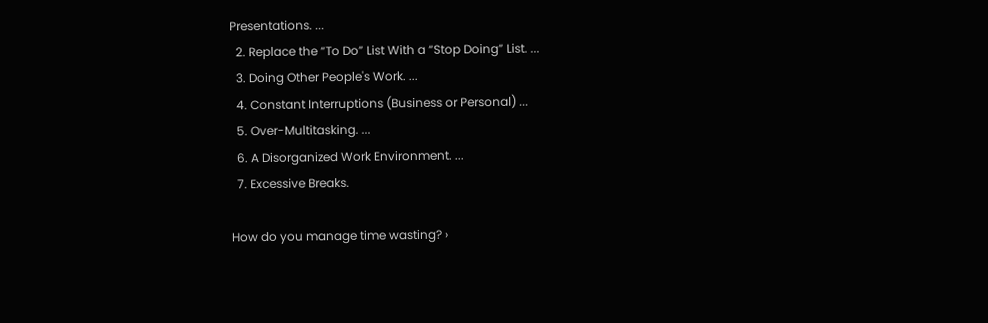Presentations. ...
  2. Replace the “To Do” List With a “Stop Doing” List. ...
  3. Doing Other People's Work. ...
  4. Constant Interruptions (Business or Personal) ...
  5. Over-Multitasking. ...
  6. A Disorganized Work Environment. ...
  7. Excessive Breaks.

How do you manage time wasting? ›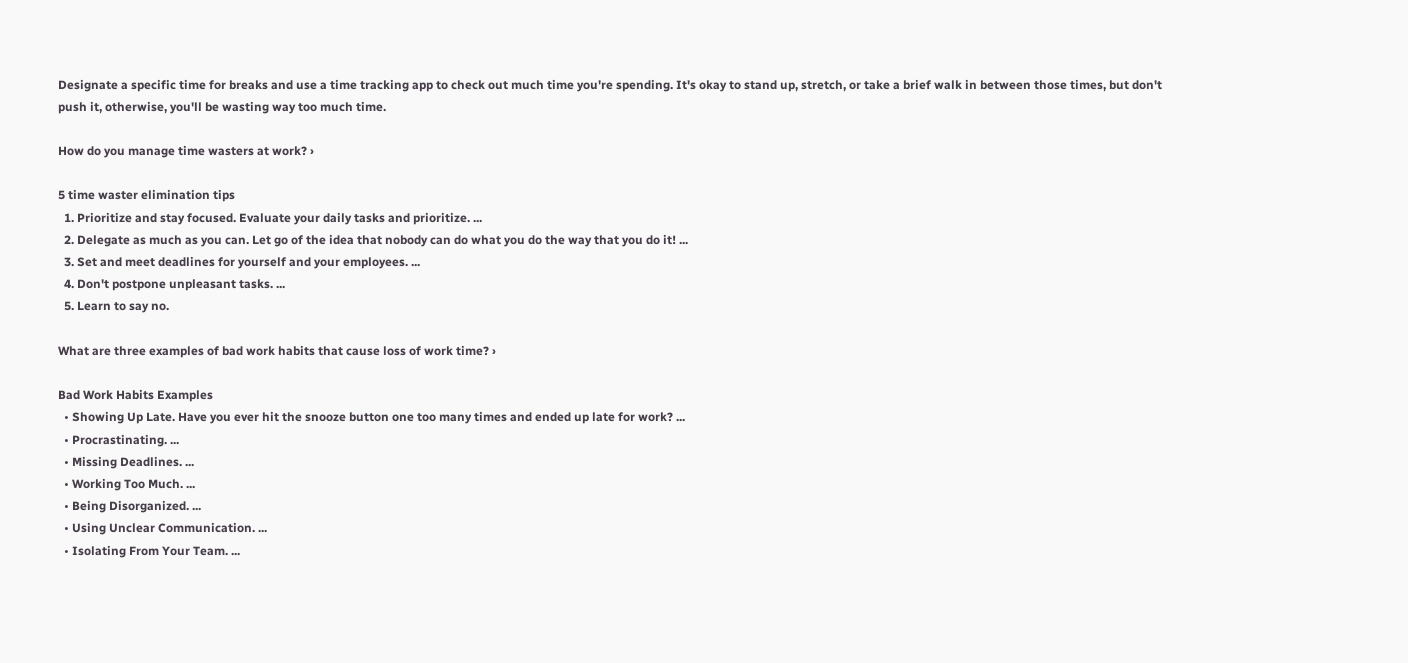Designate a specific time for breaks and use a time tracking app to check out much time you're spending. It's okay to stand up, stretch, or take a brief walk in between those times, but don't push it, otherwise, you'll be wasting way too much time.

How do you manage time wasters at work? ›

5 time waster elimination tips
  1. Prioritize and stay focused. Evaluate your daily tasks and prioritize. ...
  2. Delegate as much as you can. Let go of the idea that nobody can do what you do the way that you do it! ...
  3. Set and meet deadlines for yourself and your employees. ...
  4. Don't postpone unpleasant tasks. ...
  5. Learn to say no.

What are three examples of bad work habits that cause loss of work time? ›

Bad Work Habits Examples
  • Showing Up Late. Have you ever hit the snooze button one too many times and ended up late for work? ...
  • Procrastinating. ...
  • Missing Deadlines. ...
  • Working Too Much. ...
  • Being Disorganized. ...
  • Using Unclear Communication. ...
  • Isolating From Your Team. ...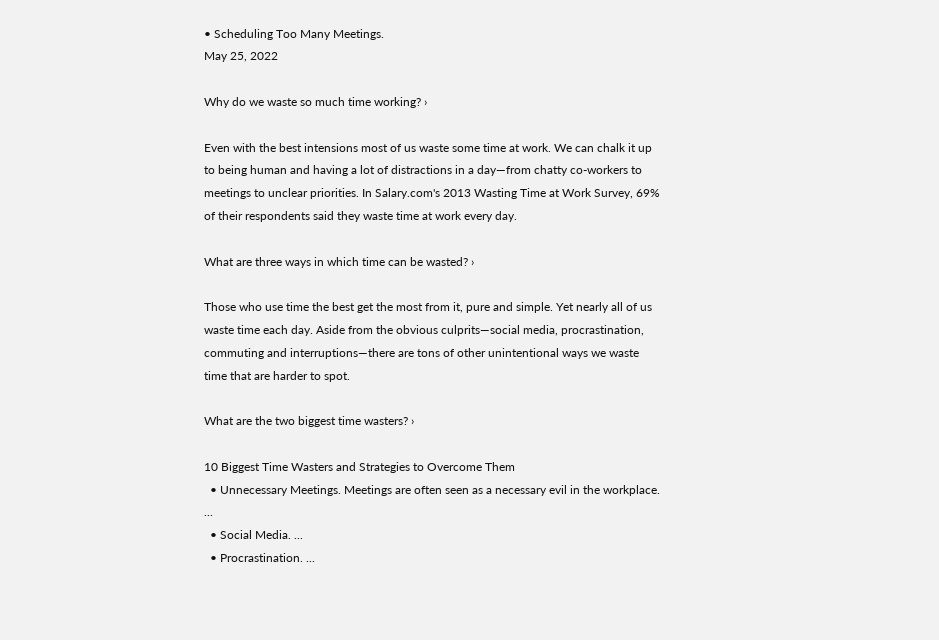• Scheduling Too Many Meetings.
May 25, 2022

Why do we waste so much time working? ›

Even with the best intensions most of us waste some time at work. We can chalk it up to being human and having a lot of distractions in a day—from chatty co-workers to meetings to unclear priorities. In Salary.com's 2013 Wasting Time at Work Survey, 69% of their respondents said they waste time at work every day.

What are three ways in which time can be wasted? ›

Those who use time the best get the most from it, pure and simple. Yet nearly all of us waste time each day. Aside from the obvious culprits—social media, procrastination, commuting and interruptions—there are tons of other unintentional ways we waste time that are harder to spot.

What are the two biggest time wasters? ›

10 Biggest Time Wasters and Strategies to Overcome Them
  • Unnecessary Meetings. Meetings are often seen as a necessary evil in the workplace. ...
  • Social Media. ...
  • Procrastination. ...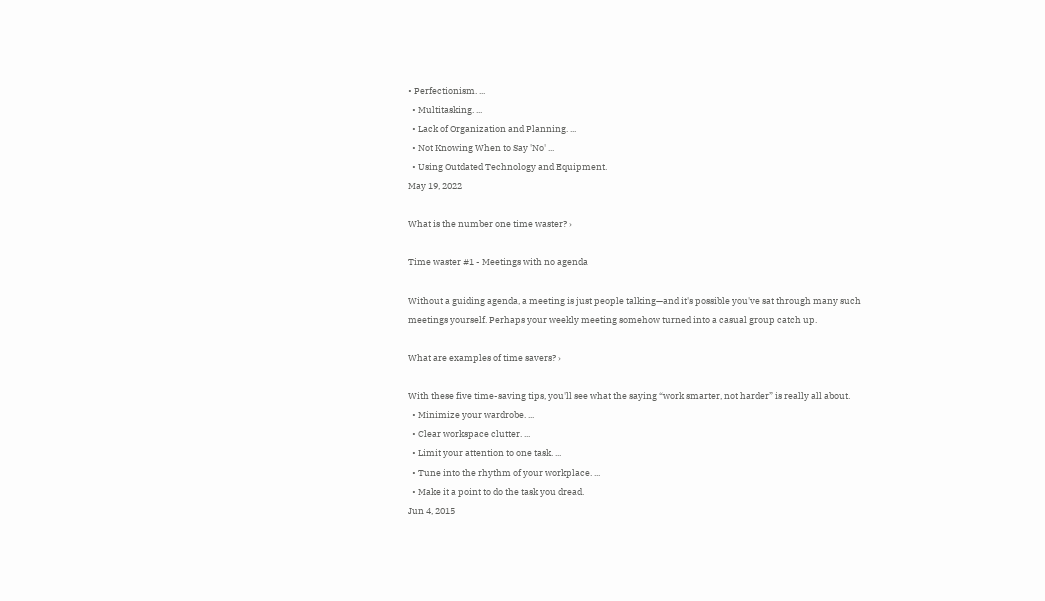• Perfectionism. ...
  • Multitasking. ...
  • Lack of Organization and Planning. ...
  • Not Knowing When to Say 'No' ...
  • Using Outdated Technology and Equipment.
May 19, 2022

What is the number one time waster? ›

Time waster #1 - Meetings with no agenda

Without a guiding agenda, a meeting is just people talking—and it's possible you've sat through many such meetings yourself. Perhaps your weekly meeting somehow turned into a casual group catch up.

What are examples of time savers? ›

With these five time-saving tips, you'll see what the saying “work smarter, not harder” is really all about.
  • Minimize your wardrobe. ...
  • Clear workspace clutter. ...
  • Limit your attention to one task. ...
  • Tune into the rhythm of your workplace. ...
  • Make it a point to do the task you dread.
Jun 4, 2015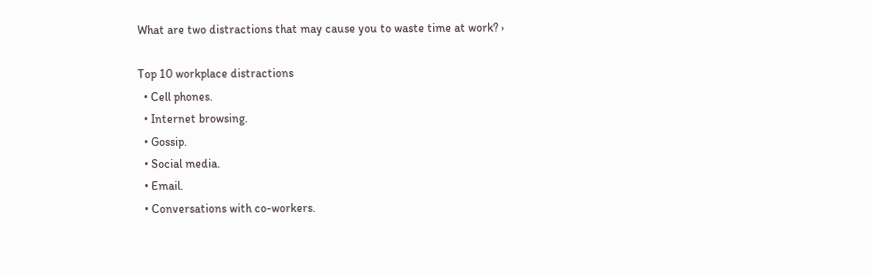What are two distractions that may cause you to waste time at work? ›

Top 10 workplace distractions
  • Cell phones.
  • Internet browsing.
  • Gossip.
  • Social media.
  • Email.
  • Conversations with co-workers.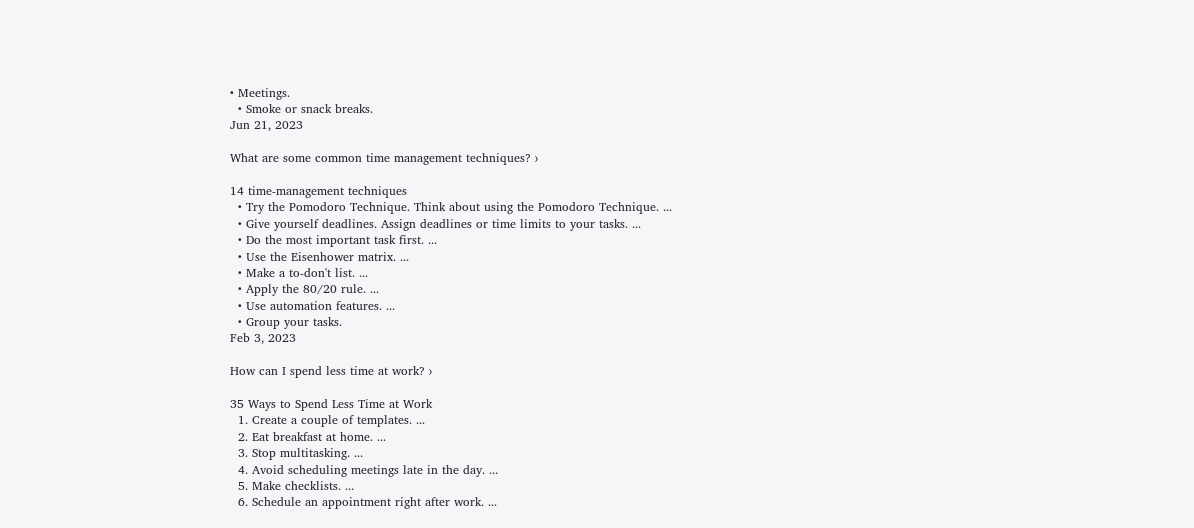• Meetings.
  • Smoke or snack breaks.
Jun 21, 2023

What are some common time management techniques? ›

14 time-management techniques
  • Try the Pomodoro Technique. Think about using the Pomodoro Technique. ...
  • Give yourself deadlines. Assign deadlines or time limits to your tasks. ...
  • Do the most important task first. ...
  • Use the Eisenhower matrix. ...
  • Make a to-don't list. ...
  • Apply the 80/20 rule. ...
  • Use automation features. ...
  • Group your tasks.
Feb 3, 2023

How can I spend less time at work? ›

35 Ways to Spend Less Time at Work
  1. Create a couple of templates. ...
  2. Eat breakfast at home. ...
  3. Stop multitasking. ...
  4. Avoid scheduling meetings late in the day. ...
  5. Make checklists. ...
  6. Schedule an appointment right after work. ...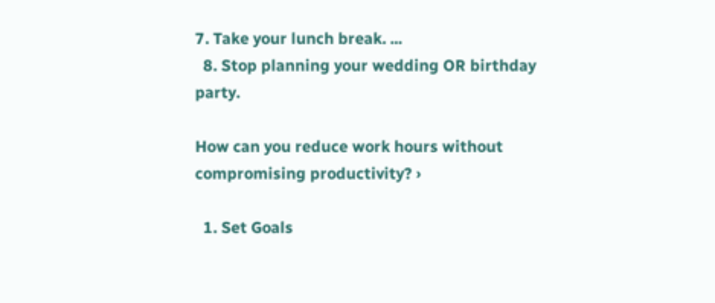7. Take your lunch break. ...
  8. Stop planning your wedding OR birthday party.

How can you reduce work hours without compromising productivity? ›

  1. Set Goals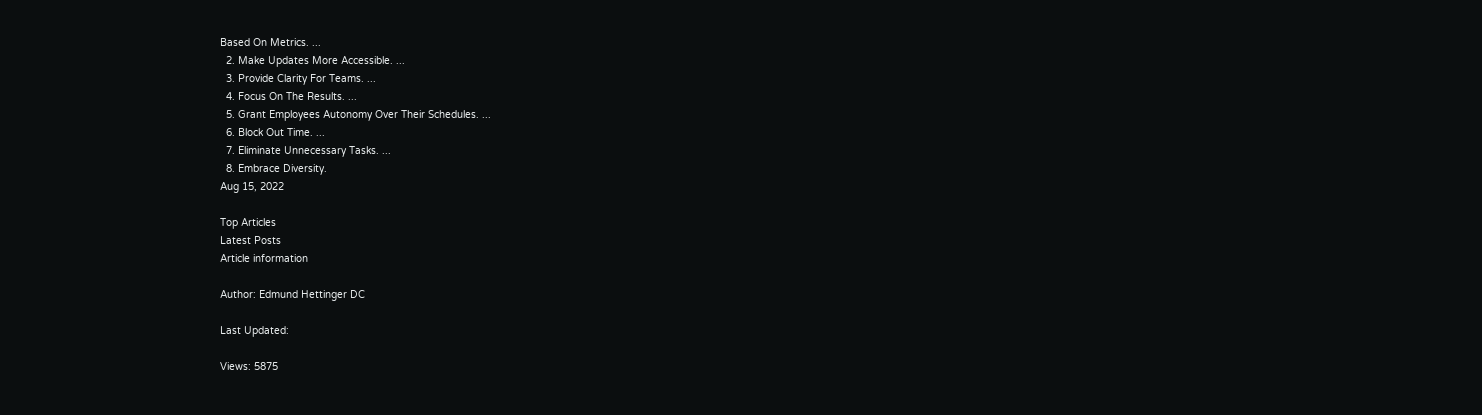Based On Metrics. ...
  2. Make Updates More Accessible. ...
  3. Provide Clarity For Teams. ...
  4. Focus On The Results. ...
  5. Grant Employees Autonomy Over Their Schedules. ...
  6. Block Out Time. ...
  7. Eliminate Unnecessary Tasks. ...
  8. Embrace Diversity.
Aug 15, 2022

Top Articles
Latest Posts
Article information

Author: Edmund Hettinger DC

Last Updated:

Views: 5875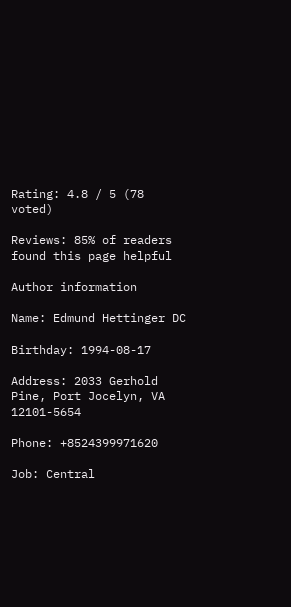Rating: 4.8 / 5 (78 voted)

Reviews: 85% of readers found this page helpful

Author information

Name: Edmund Hettinger DC

Birthday: 1994-08-17

Address: 2033 Gerhold Pine, Port Jocelyn, VA 12101-5654

Phone: +8524399971620

Job: Central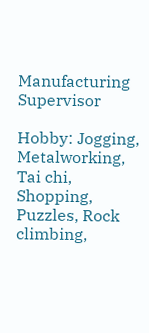Manufacturing Supervisor

Hobby: Jogging, Metalworking, Tai chi, Shopping, Puzzles, Rock climbing,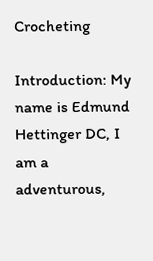Crocheting

Introduction: My name is Edmund Hettinger DC, I am a adventurous,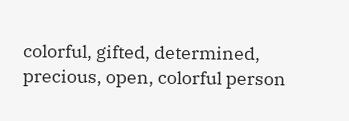colorful, gifted, determined, precious, open, colorful person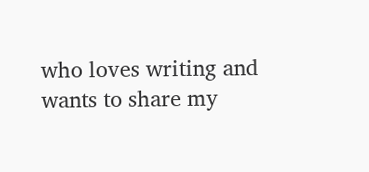who loves writing and wants to share my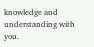knowledge and understanding with you.